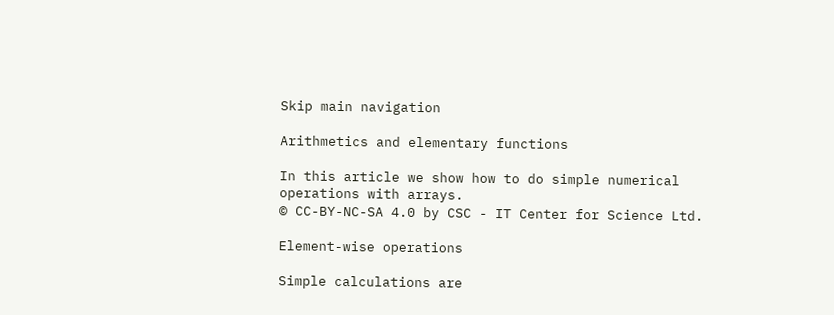Skip main navigation

Arithmetics and elementary functions

In this article we show how to do simple numerical operations with arrays.
© CC-BY-NC-SA 4.0 by CSC - IT Center for Science Ltd.

Element-wise operations

Simple calculations are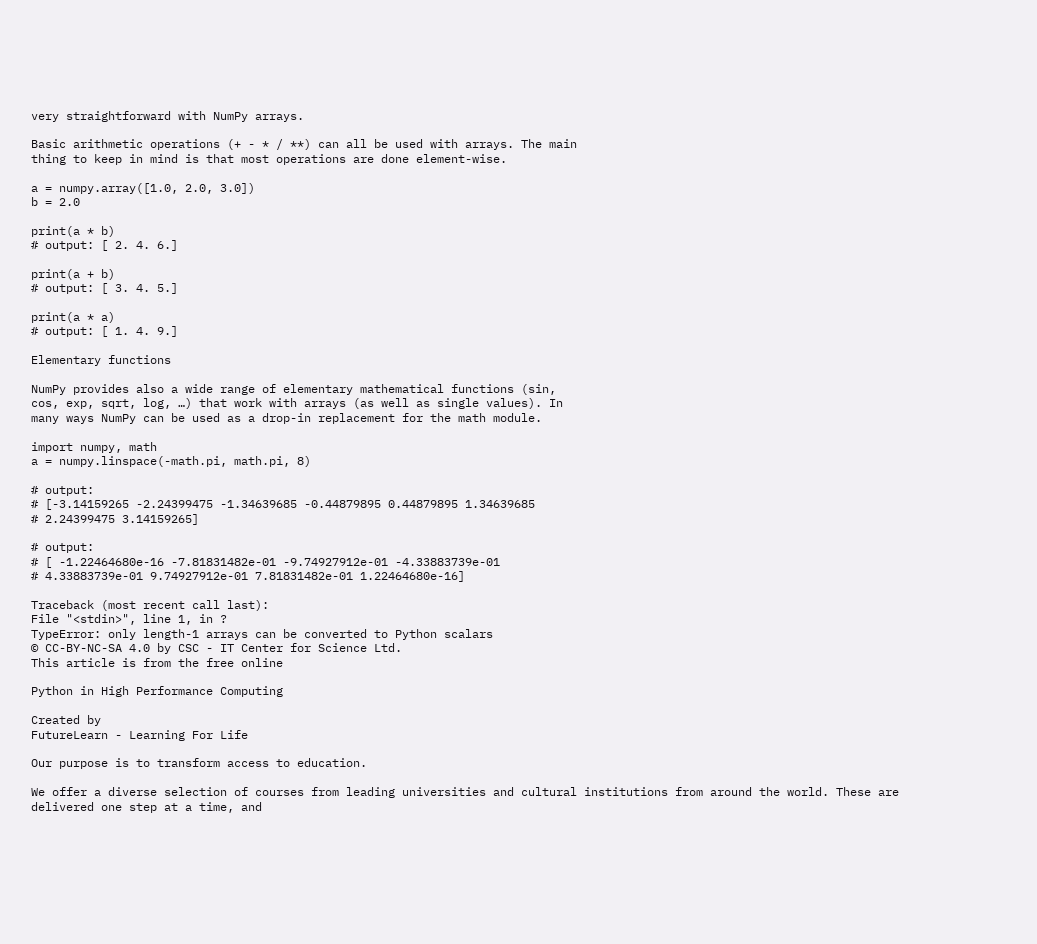very straightforward with NumPy arrays.

Basic arithmetic operations (+ - * / **) can all be used with arrays. The main
thing to keep in mind is that most operations are done element-wise.

a = numpy.array([1.0, 2.0, 3.0])
b = 2.0

print(a * b)
# output: [ 2. 4. 6.]

print(a + b)
# output: [ 3. 4. 5.]

print(a * a)
# output: [ 1. 4. 9.]

Elementary functions

NumPy provides also a wide range of elementary mathematical functions (sin,
cos, exp, sqrt, log, …) that work with arrays (as well as single values). In
many ways NumPy can be used as a drop-in replacement for the math module.

import numpy, math
a = numpy.linspace(-math.pi, math.pi, 8)

# output:
# [-3.14159265 -2.24399475 -1.34639685 -0.44879895 0.44879895 1.34639685
# 2.24399475 3.14159265]

# output:
# [ -1.22464680e-16 -7.81831482e-01 -9.74927912e-01 -4.33883739e-01
# 4.33883739e-01 9.74927912e-01 7.81831482e-01 1.22464680e-16]

Traceback (most recent call last):
File "<stdin>", line 1, in ?
TypeError: only length-1 arrays can be converted to Python scalars
© CC-BY-NC-SA 4.0 by CSC - IT Center for Science Ltd.
This article is from the free online

Python in High Performance Computing

Created by
FutureLearn - Learning For Life

Our purpose is to transform access to education.

We offer a diverse selection of courses from leading universities and cultural institutions from around the world. These are delivered one step at a time, and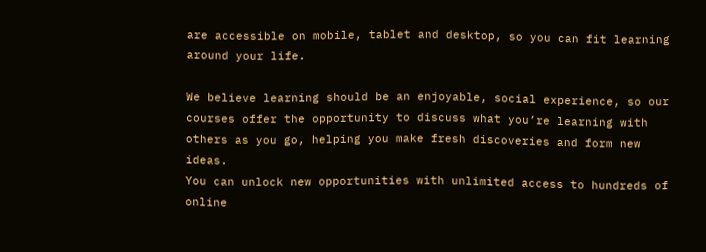are accessible on mobile, tablet and desktop, so you can fit learning around your life.

We believe learning should be an enjoyable, social experience, so our courses offer the opportunity to discuss what you’re learning with others as you go, helping you make fresh discoveries and form new ideas.
You can unlock new opportunities with unlimited access to hundreds of online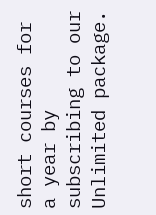short courses for a year by subscribing to our Unlimited package.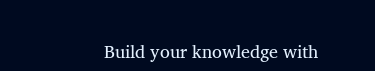Build your knowledge with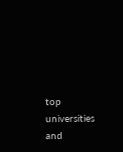top universities and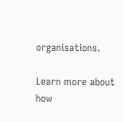organisations.

Learn more about how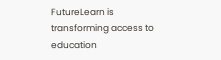FutureLearn is transforming access to education